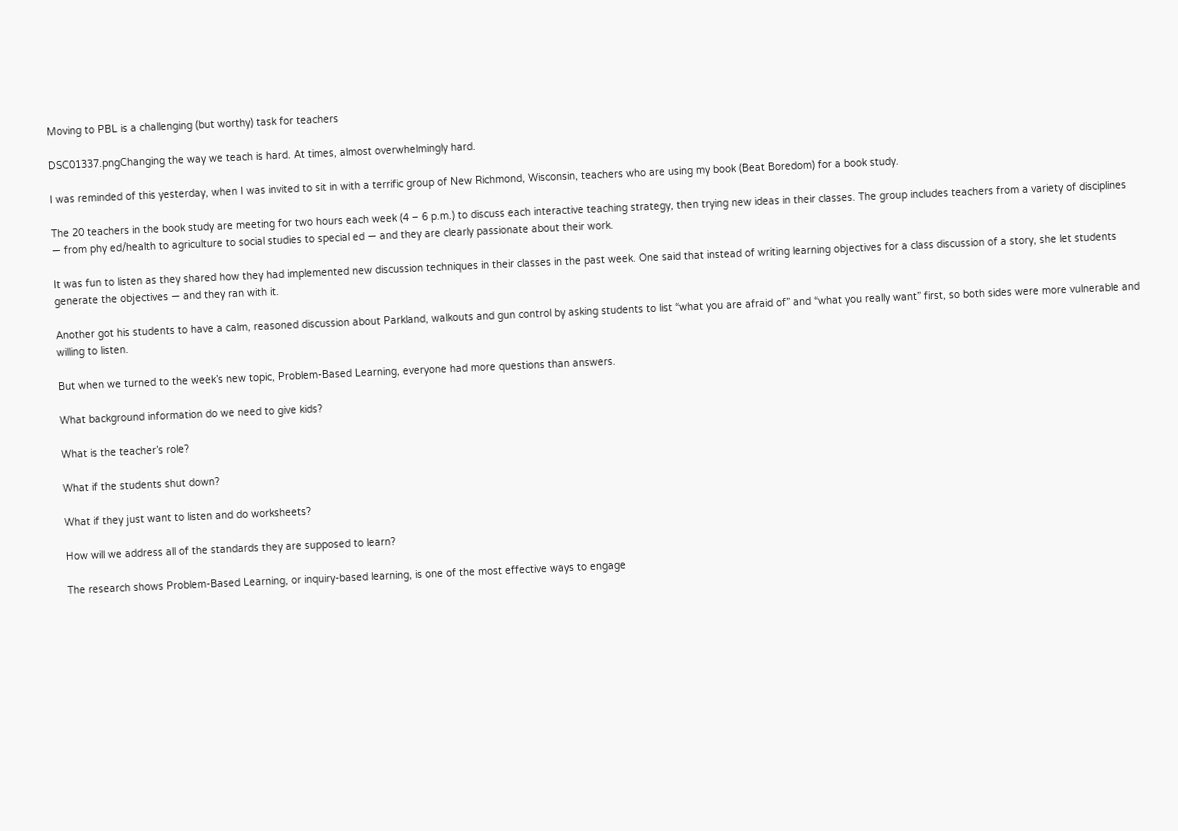Moving to PBL is a challenging (but worthy) task for teachers

DSC01337.pngChanging the way we teach is hard. At times, almost overwhelmingly hard.

I was reminded of this yesterday, when I was invited to sit in with a terrific group of New Richmond, Wisconsin, teachers who are using my book (Beat Boredom) for a book study.

The 20 teachers in the book study are meeting for two hours each week (4 – 6 p.m.) to discuss each interactive teaching strategy, then trying new ideas in their classes. The group includes teachers from a variety of disciplines — from phy ed/health to agriculture to social studies to special ed — and they are clearly passionate about their work.

It was fun to listen as they shared how they had implemented new discussion techniques in their classes in the past week. One said that instead of writing learning objectives for a class discussion of a story, she let students generate the objectives — and they ran with it.

Another got his students to have a calm, reasoned discussion about Parkland, walkouts and gun control by asking students to list “what you are afraid of” and “what you really want” first, so both sides were more vulnerable and willing to listen.

But when we turned to the week’s new topic, Problem-Based Learning, everyone had more questions than answers.

What background information do we need to give kids?

What is the teacher’s role?

What if the students shut down?

What if they just want to listen and do worksheets?

How will we address all of the standards they are supposed to learn?

The research shows Problem-Based Learning, or inquiry-based learning, is one of the most effective ways to engage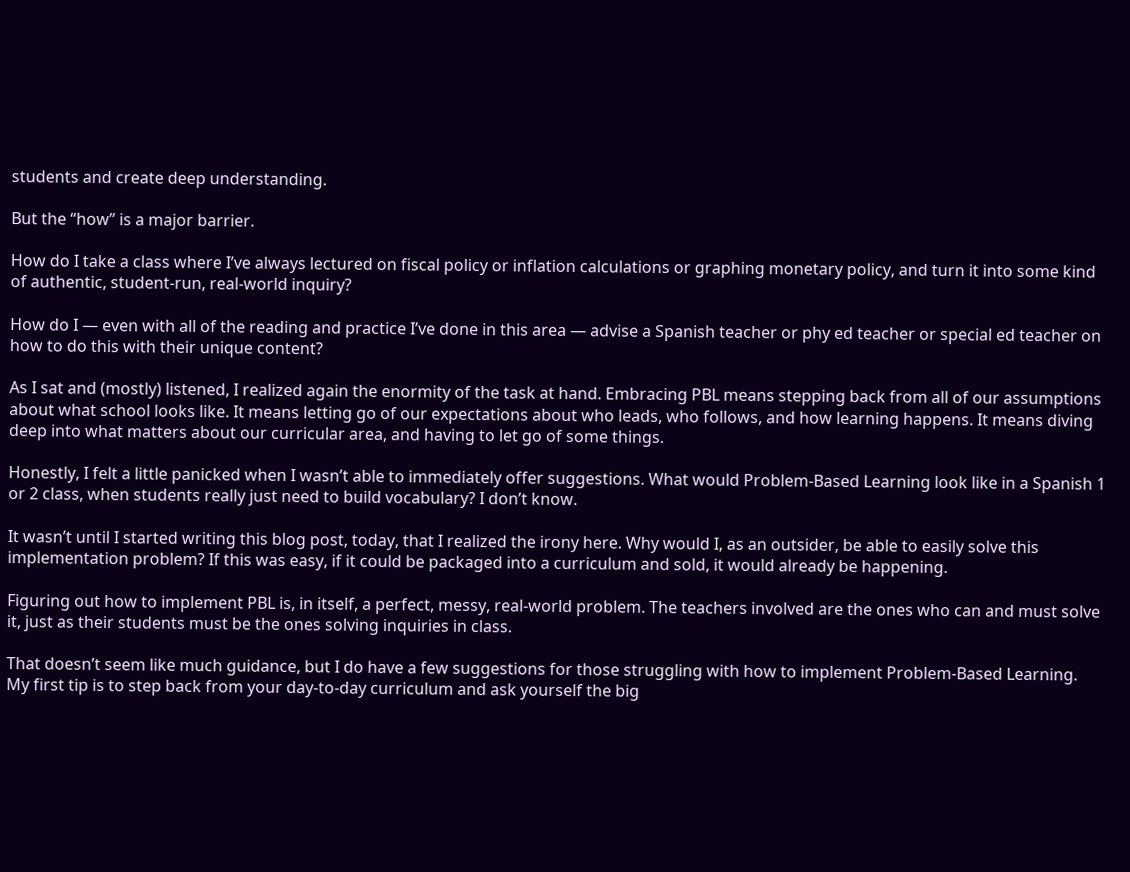students and create deep understanding.

But the “how” is a major barrier.

How do I take a class where I’ve always lectured on fiscal policy or inflation calculations or graphing monetary policy, and turn it into some kind of authentic, student-run, real-world inquiry?

How do I — even with all of the reading and practice I’ve done in this area — advise a Spanish teacher or phy ed teacher or special ed teacher on how to do this with their unique content?

As I sat and (mostly) listened, I realized again the enormity of the task at hand. Embracing PBL means stepping back from all of our assumptions about what school looks like. It means letting go of our expectations about who leads, who follows, and how learning happens. It means diving deep into what matters about our curricular area, and having to let go of some things.

Honestly, I felt a little panicked when I wasn’t able to immediately offer suggestions. What would Problem-Based Learning look like in a Spanish 1 or 2 class, when students really just need to build vocabulary? I don’t know.

It wasn’t until I started writing this blog post, today, that I realized the irony here. Why would I, as an outsider, be able to easily solve this implementation problem? If this was easy, if it could be packaged into a curriculum and sold, it would already be happening.

Figuring out how to implement PBL is, in itself, a perfect, messy, real-world problem. The teachers involved are the ones who can and must solve it, just as their students must be the ones solving inquiries in class.

That doesn’t seem like much guidance, but I do have a few suggestions for those struggling with how to implement Problem-Based Learning. My first tip is to step back from your day-to-day curriculum and ask yourself the big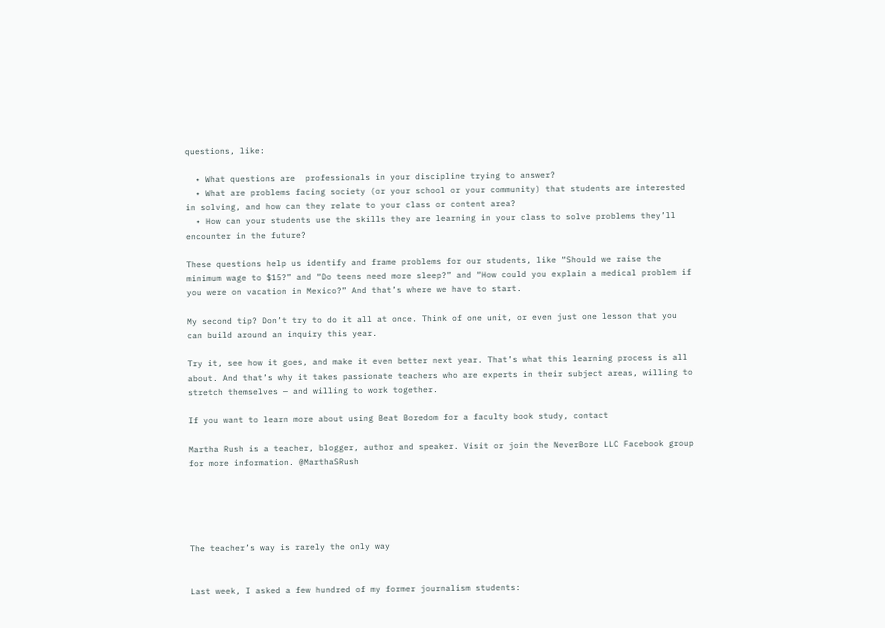questions, like:

  • What questions are  professionals in your discipline trying to answer?
  • What are problems facing society (or your school or your community) that students are interested in solving, and how can they relate to your class or content area?
  • How can your students use the skills they are learning in your class to solve problems they’ll encounter in the future?

These questions help us identify and frame problems for our students, like “Should we raise the minimum wage to $15?” and “Do teens need more sleep?” and “How could you explain a medical problem if you were on vacation in Mexico?” And that’s where we have to start.

My second tip? Don’t try to do it all at once. Think of one unit, or even just one lesson that you can build around an inquiry this year.

Try it, see how it goes, and make it even better next year. That’s what this learning process is all about. And that’s why it takes passionate teachers who are experts in their subject areas, willing to stretch themselves — and willing to work together.

If you want to learn more about using Beat Boredom for a faculty book study, contact

Martha Rush is a teacher, blogger, author and speaker. Visit or join the NeverBore LLC Facebook group for more information. @MarthaSRush





The teacher’s way is rarely the only way


Last week, I asked a few hundred of my former journalism students: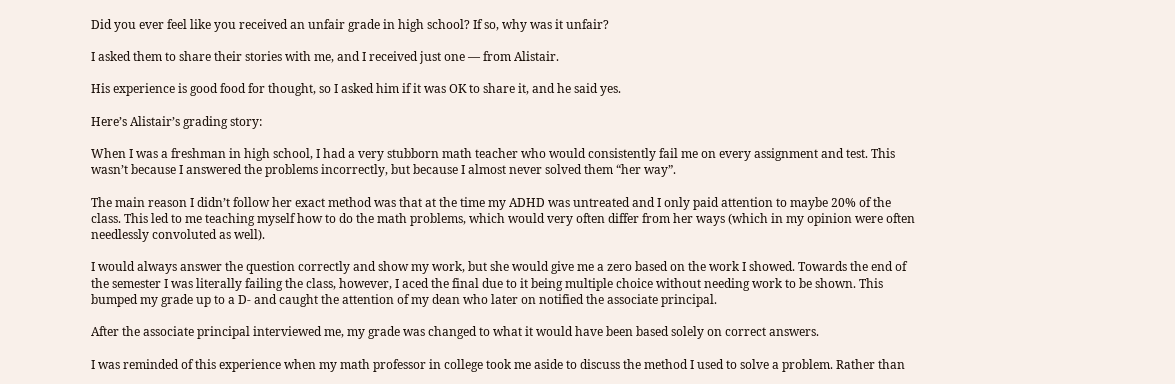Did you ever feel like you received an unfair grade in high school? If so, why was it unfair?

I asked them to share their stories with me, and I received just one — from Alistair.

His experience is good food for thought, so I asked him if it was OK to share it, and he said yes.

Here’s Alistair’s grading story:

When I was a freshman in high school, I had a very stubborn math teacher who would consistently fail me on every assignment and test. This wasn’t because I answered the problems incorrectly, but because I almost never solved them “her way”.

The main reason I didn’t follow her exact method was that at the time my ADHD was untreated and I only paid attention to maybe 20% of the class. This led to me teaching myself how to do the math problems, which would very often differ from her ways (which in my opinion were often needlessly convoluted as well).

I would always answer the question correctly and show my work, but she would give me a zero based on the work I showed. Towards the end of the semester I was literally failing the class, however, I aced the final due to it being multiple choice without needing work to be shown. This bumped my grade up to a D- and caught the attention of my dean who later on notified the associate principal.

After the associate principal interviewed me, my grade was changed to what it would have been based solely on correct answers.

I was reminded of this experience when my math professor in college took me aside to discuss the method I used to solve a problem. Rather than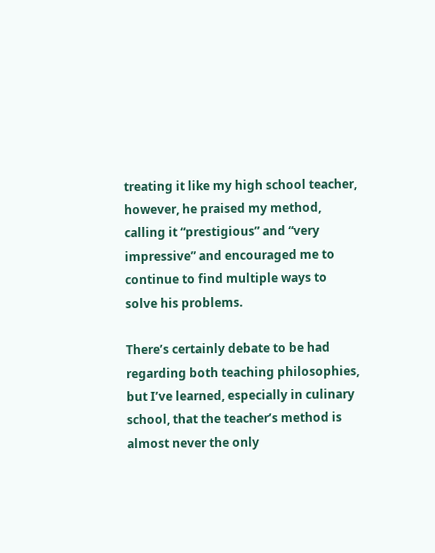treating it like my high school teacher, however, he praised my method, calling it “prestigious” and “very impressive” and encouraged me to continue to find multiple ways to solve his problems.

There’s certainly debate to be had regarding both teaching philosophies, but I’ve learned, especially in culinary school, that the teacher’s method is almost never the only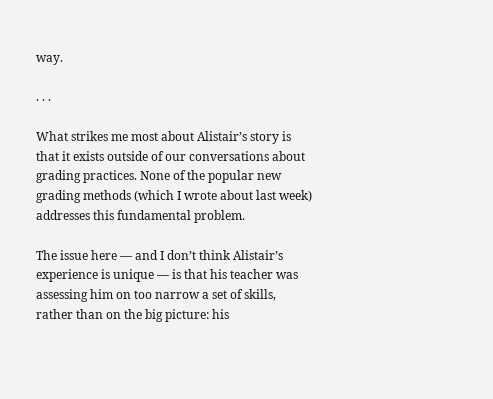way.

. . .

What strikes me most about Alistair’s story is that it exists outside of our conversations about grading practices. None of the popular new grading methods (which I wrote about last week) addresses this fundamental problem.

The issue here — and I don’t think Alistair’s experience is unique — is that his teacher was assessing him on too narrow a set of skills, rather than on the big picture: his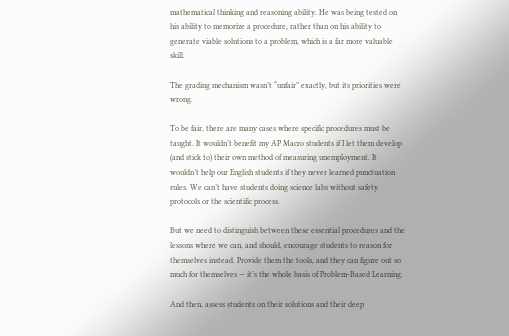mathematical thinking and reasoning ability. He was being tested on his ability to memorize a procedure, rather than on his ability to generate viable solutions to a problem, which is a far more valuable skill.

The grading mechanism wasn’t “unfair” exactly, but its priorities were wrong.

To be fair, there are many cases where specific procedures must be taught. It wouldn’t benefit my AP Macro students if I let them develop (and stick to) their own method of measuring unemployment. It wouldn’t help our English students if they never learned punctuation rules. We can’t have students doing science labs without safety protocols or the scientific process.

But we need to distinguish between these essential procedures and the lessons where we can, and should, encourage students to reason for themselves instead. Provide them the tools, and they can figure out so much for themselves — it’s the whole basis of Problem-Based Learning.

And then, assess students on their solutions and their deep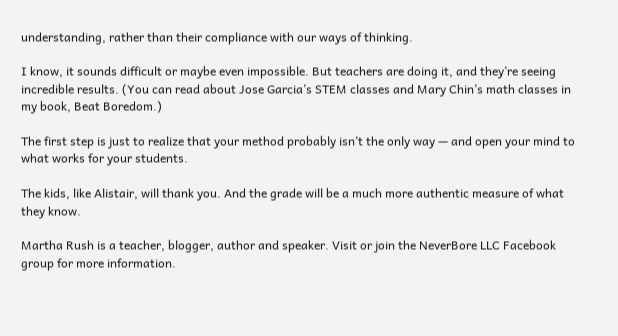understanding, rather than their compliance with our ways of thinking.

I know, it sounds difficult or maybe even impossible. But teachers are doing it, and they’re seeing incredible results. (You can read about Jose Garcia’s STEM classes and Mary Chin’s math classes in my book, Beat Boredom.)

The first step is just to realize that your method probably isn’t the only way — and open your mind to what works for your students.

The kids, like Alistair, will thank you. And the grade will be a much more authentic measure of what they know.

Martha Rush is a teacher, blogger, author and speaker. Visit or join the NeverBore LLC Facebook group for more information.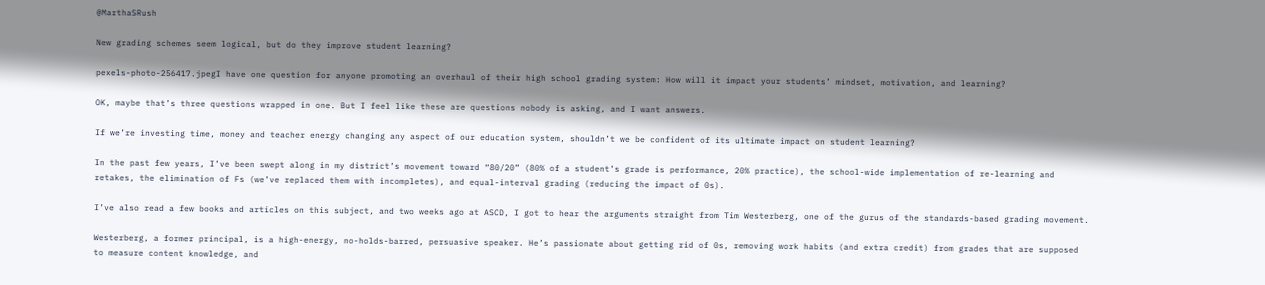@MarthaSRush

New grading schemes seem logical, but do they improve student learning?

pexels-photo-256417.jpegI have one question for anyone promoting an overhaul of their high school grading system: How will it impact your students’ mindset, motivation, and learning?

OK, maybe that’s three questions wrapped in one. But I feel like these are questions nobody is asking, and I want answers.

If we’re investing time, money and teacher energy changing any aspect of our education system, shouldn’t we be confident of its ultimate impact on student learning?

In the past few years, I’ve been swept along in my district’s movement toward “80/20” (80% of a student’s grade is performance, 20% practice), the school-wide implementation of re-learning and retakes, the elimination of Fs (we’ve replaced them with incompletes), and equal-interval grading (reducing the impact of 0s).

I’ve also read a few books and articles on this subject, and two weeks ago at ASCD, I got to hear the arguments straight from Tim Westerberg, one of the gurus of the standards-based grading movement.

Westerberg, a former principal, is a high-energy, no-holds-barred, persuasive speaker. He’s passionate about getting rid of 0s, removing work habits (and extra credit) from grades that are supposed to measure content knowledge, and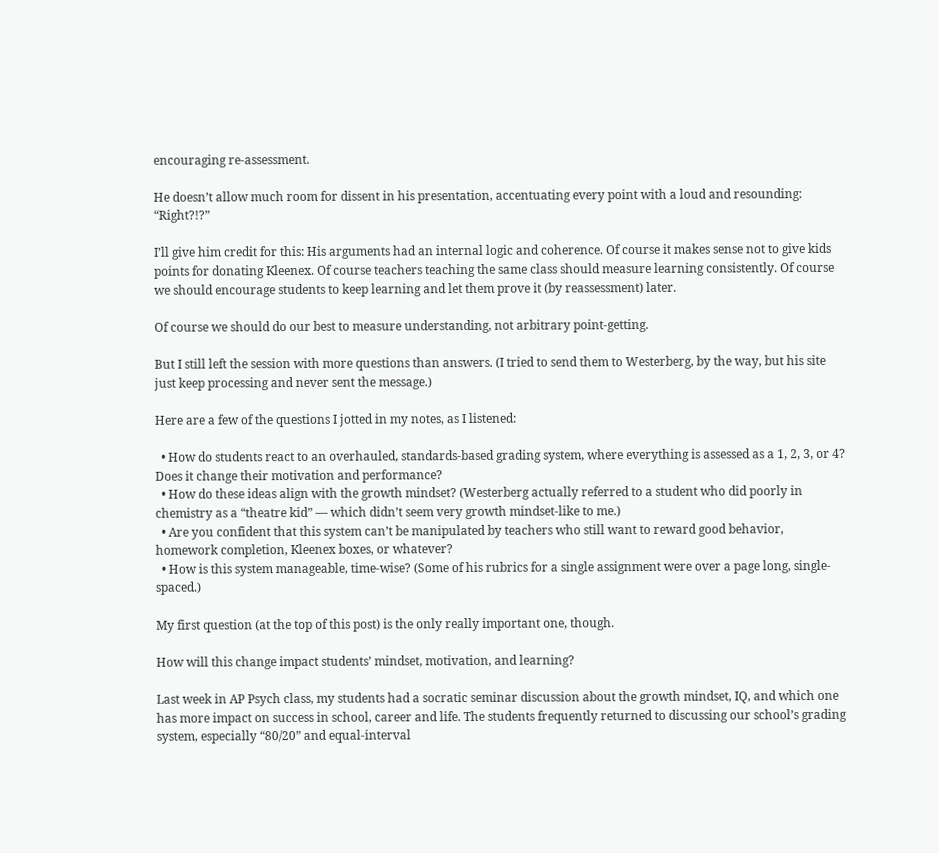encouraging re-assessment.

He doesn’t allow much room for dissent in his presentation, accentuating every point with a loud and resounding: “Right?!?”

I’ll give him credit for this: His arguments had an internal logic and coherence. Of course it makes sense not to give kids points for donating Kleenex. Of course teachers teaching the same class should measure learning consistently. Of course we should encourage students to keep learning and let them prove it (by reassessment) later.

Of course we should do our best to measure understanding, not arbitrary point-getting.

But I still left the session with more questions than answers. (I tried to send them to Westerberg, by the way, but his site just keep processing and never sent the message.)

Here are a few of the questions I jotted in my notes, as I listened:

  • How do students react to an overhauled, standards-based grading system, where everything is assessed as a 1, 2, 3, or 4? Does it change their motivation and performance?
  • How do these ideas align with the growth mindset? (Westerberg actually referred to a student who did poorly in chemistry as a “theatre kid” — which didn’t seem very growth mindset-like to me.)
  • Are you confident that this system can’t be manipulated by teachers who still want to reward good behavior, homework completion, Kleenex boxes, or whatever?
  • How is this system manageable, time-wise? (Some of his rubrics for a single assignment were over a page long, single-spaced.)

My first question (at the top of this post) is the only really important one, though.

How will this change impact students’ mindset, motivation, and learning?

Last week in AP Psych class, my students had a socratic seminar discussion about the growth mindset, IQ, and which one has more impact on success in school, career and life. The students frequently returned to discussing our school’s grading system, especially “80/20” and equal-interval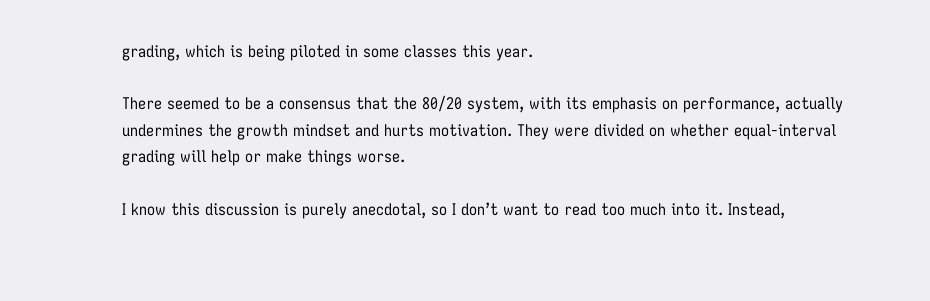grading, which is being piloted in some classes this year.

There seemed to be a consensus that the 80/20 system, with its emphasis on performance, actually undermines the growth mindset and hurts motivation. They were divided on whether equal-interval grading will help or make things worse.

I know this discussion is purely anecdotal, so I don’t want to read too much into it. Instead,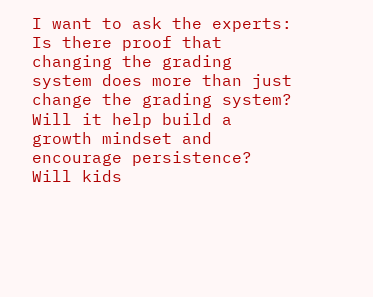I want to ask the experts: Is there proof that changing the grading system does more than just change the grading system? Will it help build a growth mindset and encourage persistence? Will kids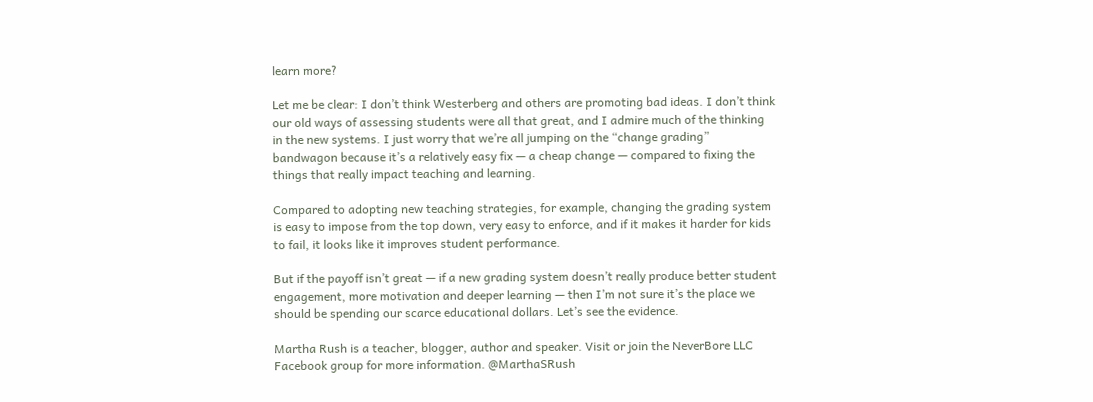learn more?

Let me be clear: I don’t think Westerberg and others are promoting bad ideas. I don’t think our old ways of assessing students were all that great, and I admire much of the thinking in the new systems. I just worry that we’re all jumping on the “change grading” bandwagon because it’s a relatively easy fix — a cheap change — compared to fixing the things that really impact teaching and learning.

Compared to adopting new teaching strategies, for example, changing the grading system is easy to impose from the top down, very easy to enforce, and if it makes it harder for kids to fail, it looks like it improves student performance.

But if the payoff isn’t great — if a new grading system doesn’t really produce better student engagement, more motivation and deeper learning — then I’m not sure it’s the place we should be spending our scarce educational dollars. Let’s see the evidence.

Martha Rush is a teacher, blogger, author and speaker. Visit or join the NeverBore LLC Facebook group for more information. @MarthaSRush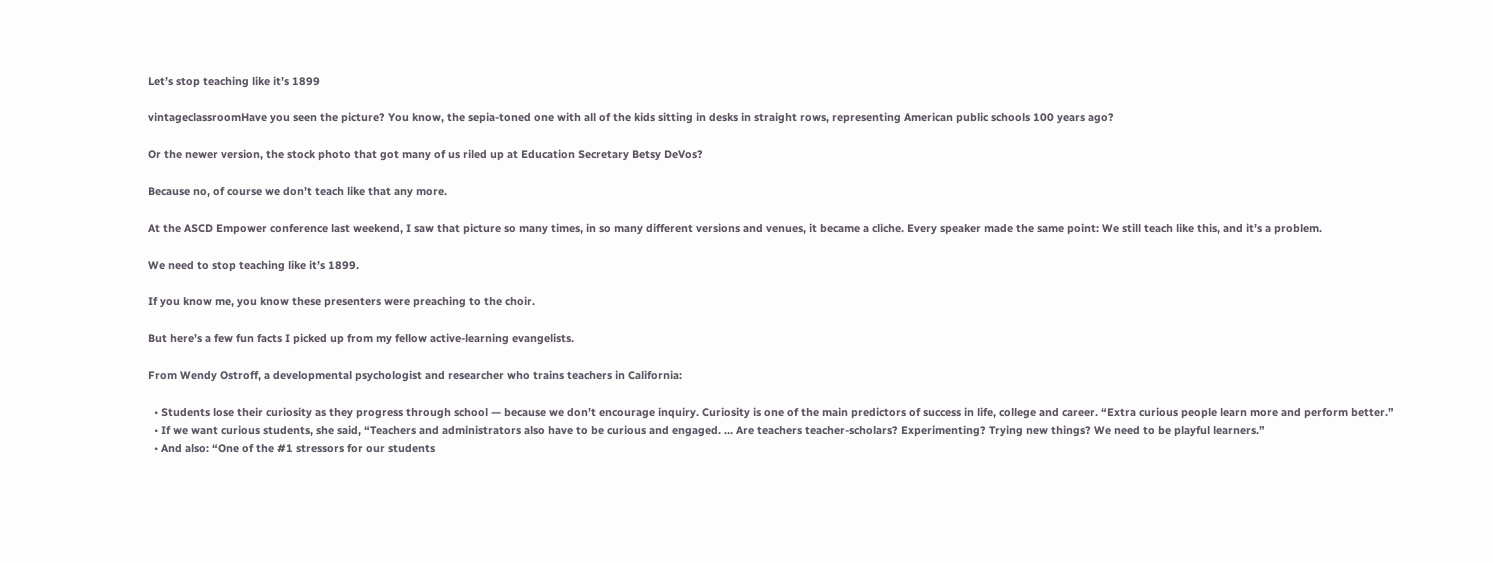Let’s stop teaching like it’s 1899

vintageclassroomHave you seen the picture? You know, the sepia-toned one with all of the kids sitting in desks in straight rows, representing American public schools 100 years ago?

Or the newer version, the stock photo that got many of us riled up at Education Secretary Betsy DeVos?

Because no, of course we don’t teach like that any more.

At the ASCD Empower conference last weekend, I saw that picture so many times, in so many different versions and venues, it became a cliche. Every speaker made the same point: We still teach like this, and it’s a problem.

We need to stop teaching like it’s 1899.

If you know me, you know these presenters were preaching to the choir.

But here’s a few fun facts I picked up from my fellow active-learning evangelists.

From Wendy Ostroff, a developmental psychologist and researcher who trains teachers in California:

  • Students lose their curiosity as they progress through school — because we don’t encourage inquiry. Curiosity is one of the main predictors of success in life, college and career. “Extra curious people learn more and perform better.”
  • If we want curious students, she said, “Teachers and administrators also have to be curious and engaged. … Are teachers teacher-scholars? Experimenting? Trying new things? We need to be playful learners.”
  • And also: “One of the #1 stressors for our students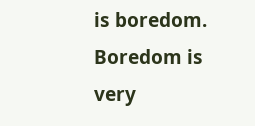is boredom. Boredom is very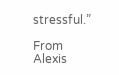stressful.”

From Alexis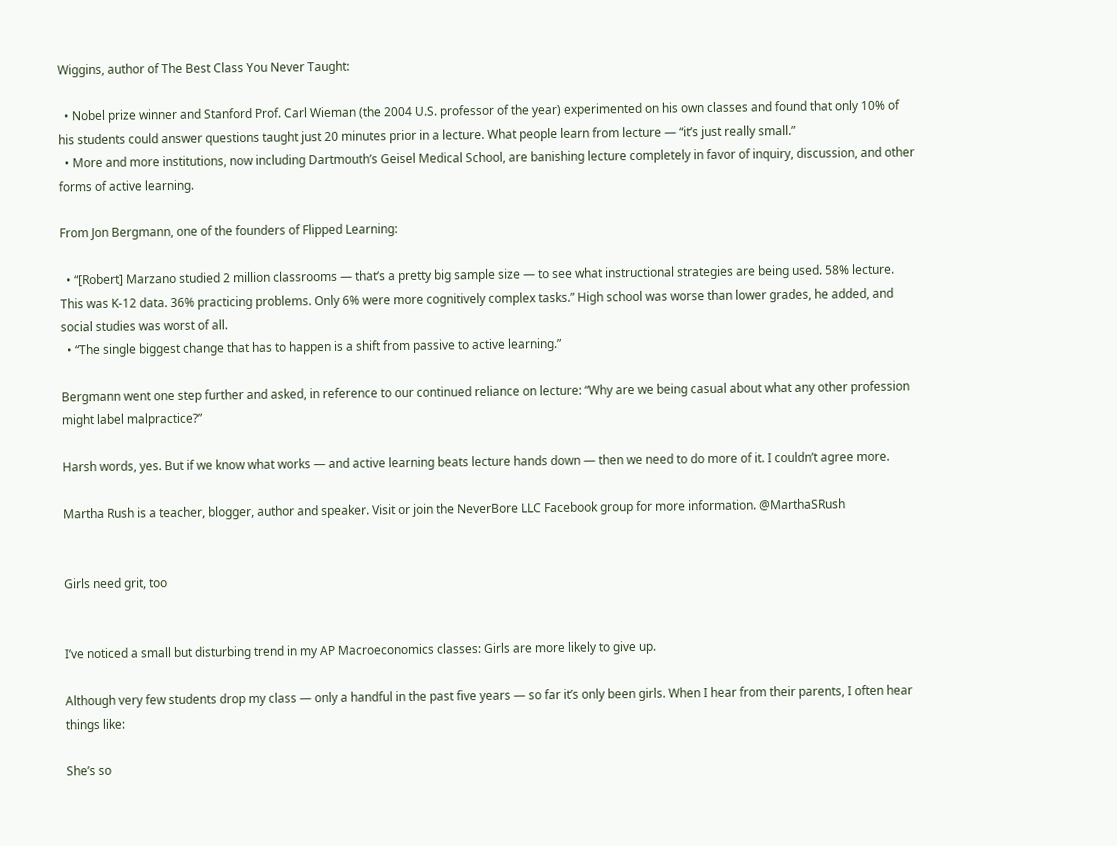Wiggins, author of The Best Class You Never Taught:

  • Nobel prize winner and Stanford Prof. Carl Wieman (the 2004 U.S. professor of the year) experimented on his own classes and found that only 10% of his students could answer questions taught just 20 minutes prior in a lecture. What people learn from lecture — “it’s just really small.”
  • More and more institutions, now including Dartmouth’s Geisel Medical School, are banishing lecture completely in favor of inquiry, discussion, and other forms of active learning.

From Jon Bergmann, one of the founders of Flipped Learning:

  • “[Robert] Marzano studied 2 million classrooms — that’s a pretty big sample size — to see what instructional strategies are being used. 58% lecture. This was K-12 data. 36% practicing problems. Only 6% were more cognitively complex tasks.” High school was worse than lower grades, he added, and social studies was worst of all.
  • “The single biggest change that has to happen is a shift from passive to active learning.”

Bergmann went one step further and asked, in reference to our continued reliance on lecture: “Why are we being casual about what any other profession might label malpractice?”

Harsh words, yes. But if we know what works — and active learning beats lecture hands down — then we need to do more of it. I couldn’t agree more.

Martha Rush is a teacher, blogger, author and speaker. Visit or join the NeverBore LLC Facebook group for more information. @MarthaSRush


Girls need grit, too


I’ve noticed a small but disturbing trend in my AP Macroeconomics classes: Girls are more likely to give up.

Although very few students drop my class — only a handful in the past five years — so far it’s only been girls. When I hear from their parents, I often hear things like:

She’s so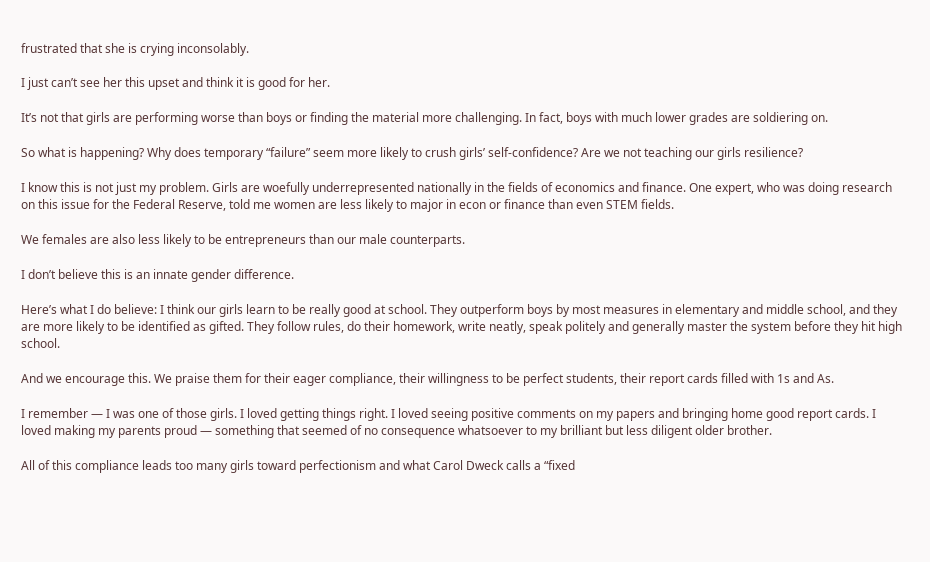frustrated that she is crying inconsolably.

I just can’t see her this upset and think it is good for her.

It’s not that girls are performing worse than boys or finding the material more challenging. In fact, boys with much lower grades are soldiering on.

So what is happening? Why does temporary “failure” seem more likely to crush girls’ self-confidence? Are we not teaching our girls resilience?

I know this is not just my problem. Girls are woefully underrepresented nationally in the fields of economics and finance. One expert, who was doing research on this issue for the Federal Reserve, told me women are less likely to major in econ or finance than even STEM fields.

We females are also less likely to be entrepreneurs than our male counterparts.

I don’t believe this is an innate gender difference.

Here’s what I do believe: I think our girls learn to be really good at school. They outperform boys by most measures in elementary and middle school, and they are more likely to be identified as gifted. They follow rules, do their homework, write neatly, speak politely and generally master the system before they hit high school.

And we encourage this. We praise them for their eager compliance, their willingness to be perfect students, their report cards filled with 1s and As.

I remember — I was one of those girls. I loved getting things right. I loved seeing positive comments on my papers and bringing home good report cards. I loved making my parents proud — something that seemed of no consequence whatsoever to my brilliant but less diligent older brother.

All of this compliance leads too many girls toward perfectionism and what Carol Dweck calls a “fixed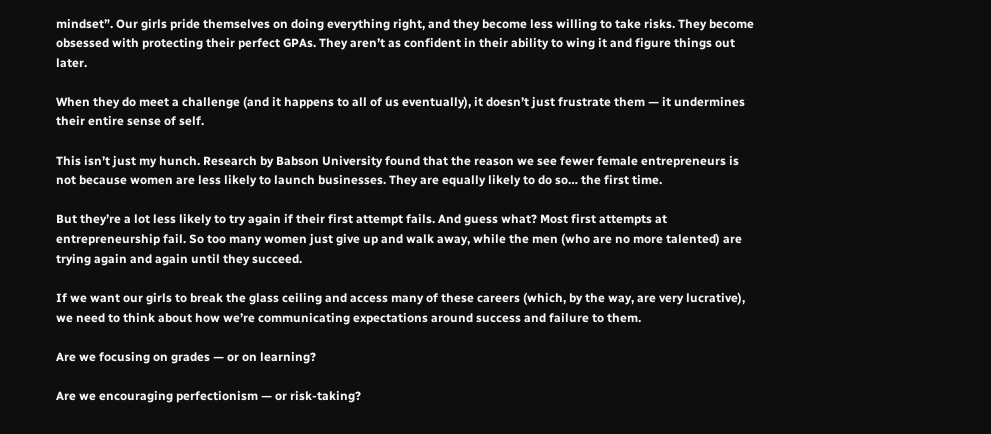mindset”. Our girls pride themselves on doing everything right, and they become less willing to take risks. They become obsessed with protecting their perfect GPAs. They aren’t as confident in their ability to wing it and figure things out later.

When they do meet a challenge (and it happens to all of us eventually), it doesn’t just frustrate them — it undermines their entire sense of self.

This isn’t just my hunch. Research by Babson University found that the reason we see fewer female entrepreneurs is not because women are less likely to launch businesses. They are equally likely to do so… the first time.

But they’re a lot less likely to try again if their first attempt fails. And guess what? Most first attempts at entrepreneurship fail. So too many women just give up and walk away, while the men (who are no more talented) are trying again and again until they succeed.

If we want our girls to break the glass ceiling and access many of these careers (which, by the way, are very lucrative), we need to think about how we’re communicating expectations around success and failure to them.

Are we focusing on grades — or on learning?

Are we encouraging perfectionism — or risk-taking?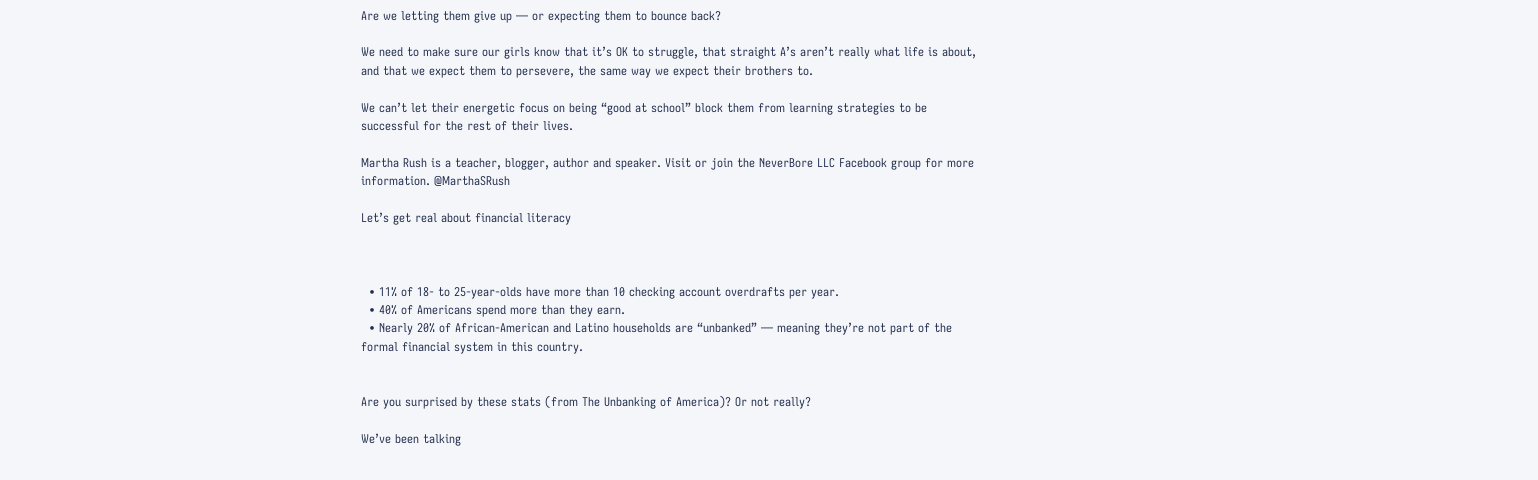Are we letting them give up — or expecting them to bounce back?

We need to make sure our girls know that it’s OK to struggle, that straight A’s aren’t really what life is about, and that we expect them to persevere, the same way we expect their brothers to.

We can’t let their energetic focus on being “good at school” block them from learning strategies to be successful for the rest of their lives.

Martha Rush is a teacher, blogger, author and speaker. Visit or join the NeverBore LLC Facebook group for more information. @MarthaSRush

Let’s get real about financial literacy



  • 11% of 18- to 25-year-olds have more than 10 checking account overdrafts per year.
  • 40% of Americans spend more than they earn.
  • Nearly 20% of African-American and Latino households are “unbanked” — meaning they’re not part of the formal financial system in this country.


Are you surprised by these stats (from The Unbanking of America)? Or not really?

We’ve been talking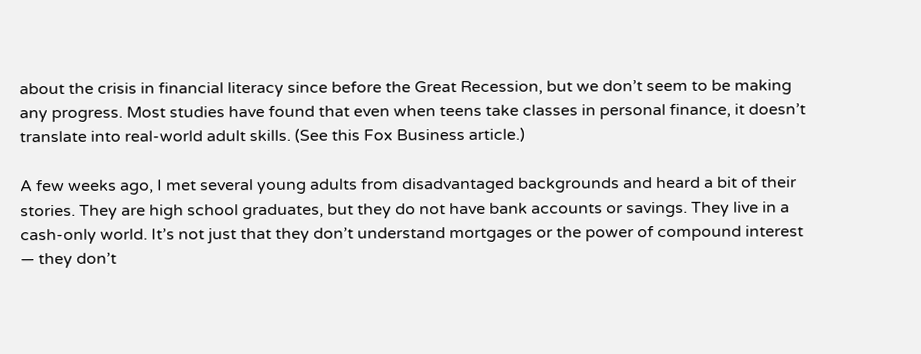about the crisis in financial literacy since before the Great Recession, but we don’t seem to be making any progress. Most studies have found that even when teens take classes in personal finance, it doesn’t translate into real-world adult skills. (See this Fox Business article.)

A few weeks ago, I met several young adults from disadvantaged backgrounds and heard a bit of their stories. They are high school graduates, but they do not have bank accounts or savings. They live in a cash-only world. It’s not just that they don’t understand mortgages or the power of compound interest — they don’t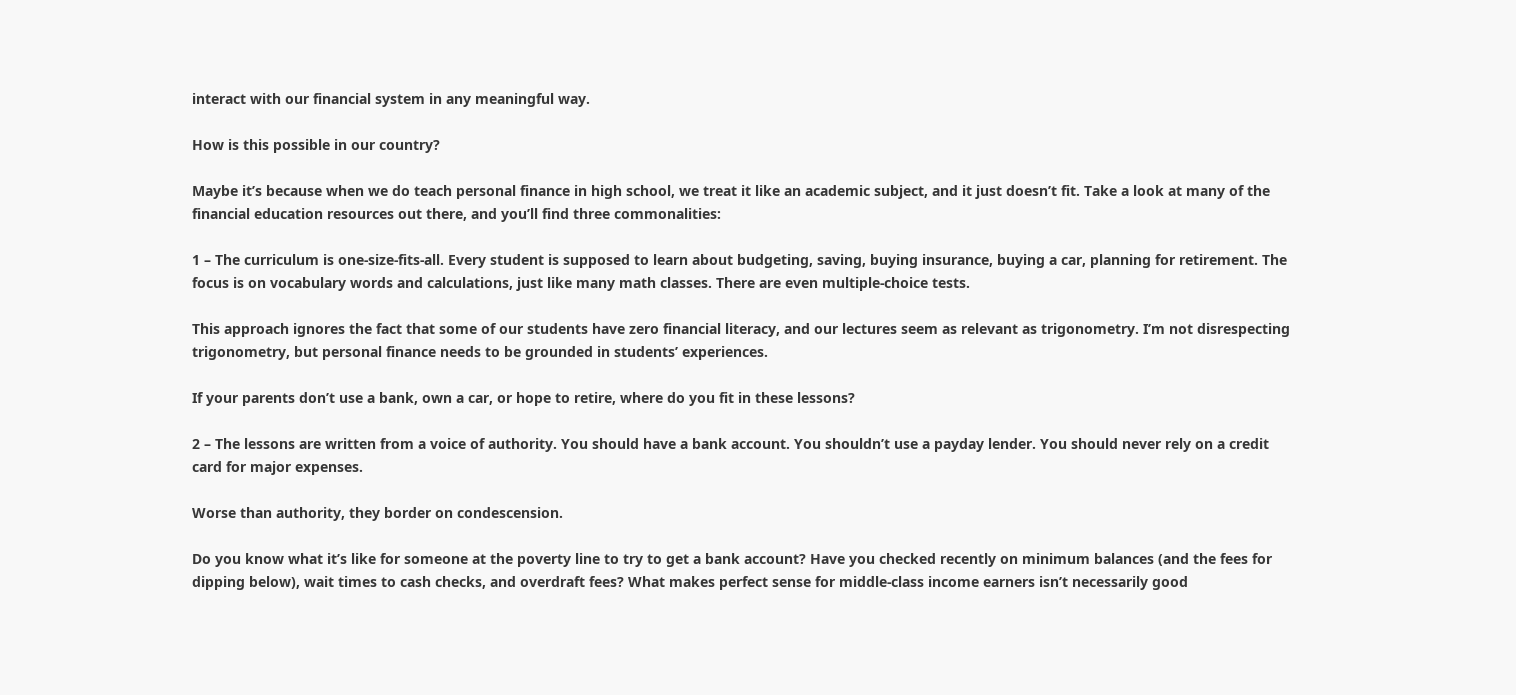interact with our financial system in any meaningful way.

How is this possible in our country?

Maybe it’s because when we do teach personal finance in high school, we treat it like an academic subject, and it just doesn’t fit. Take a look at many of the financial education resources out there, and you’ll find three commonalities:

1 – The curriculum is one-size-fits-all. Every student is supposed to learn about budgeting, saving, buying insurance, buying a car, planning for retirement. The focus is on vocabulary words and calculations, just like many math classes. There are even multiple-choice tests.

This approach ignores the fact that some of our students have zero financial literacy, and our lectures seem as relevant as trigonometry. I’m not disrespecting trigonometry, but personal finance needs to be grounded in students’ experiences.

If your parents don’t use a bank, own a car, or hope to retire, where do you fit in these lessons?

2 – The lessons are written from a voice of authority. You should have a bank account. You shouldn’t use a payday lender. You should never rely on a credit card for major expenses.

Worse than authority, they border on condescension.

Do you know what it’s like for someone at the poverty line to try to get a bank account? Have you checked recently on minimum balances (and the fees for dipping below), wait times to cash checks, and overdraft fees? What makes perfect sense for middle-class income earners isn’t necessarily good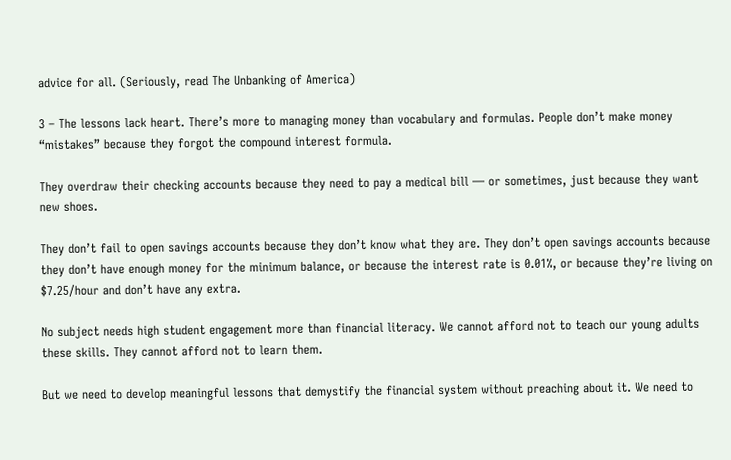advice for all. (Seriously, read The Unbanking of America)

3 – The lessons lack heart. There’s more to managing money than vocabulary and formulas. People don’t make money “mistakes” because they forgot the compound interest formula.

They overdraw their checking accounts because they need to pay a medical bill — or sometimes, just because they want new shoes.

They don’t fail to open savings accounts because they don’t know what they are. They don’t open savings accounts because they don’t have enough money for the minimum balance, or because the interest rate is 0.01%, or because they’re living on $7.25/hour and don’t have any extra.

No subject needs high student engagement more than financial literacy. We cannot afford not to teach our young adults these skills. They cannot afford not to learn them.

But we need to develop meaningful lessons that demystify the financial system without preaching about it. We need to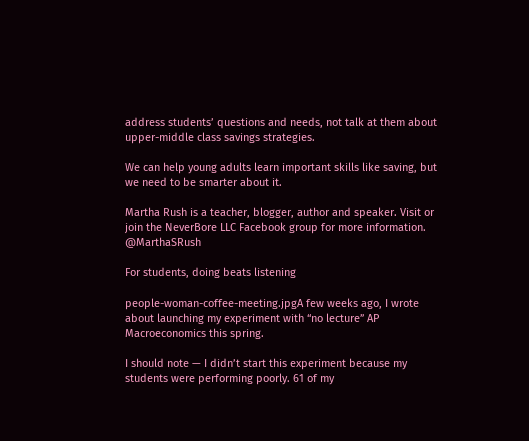address students’ questions and needs, not talk at them about upper-middle class savings strategies.

We can help young adults learn important skills like saving, but we need to be smarter about it.

Martha Rush is a teacher, blogger, author and speaker. Visit or join the NeverBore LLC Facebook group for more information. @MarthaSRush

For students, doing beats listening

people-woman-coffee-meeting.jpgA few weeks ago, I wrote about launching my experiment with “no lecture” AP Macroeconomics this spring.

I should note — I didn’t start this experiment because my students were performing poorly. 61 of my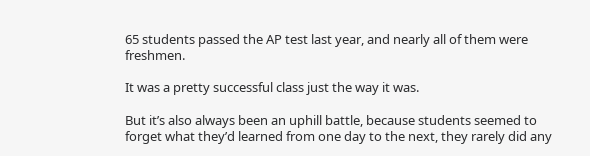65 students passed the AP test last year, and nearly all of them were freshmen.

It was a pretty successful class just the way it was.

But it’s also always been an uphill battle, because students seemed to forget what they’d learned from one day to the next, they rarely did any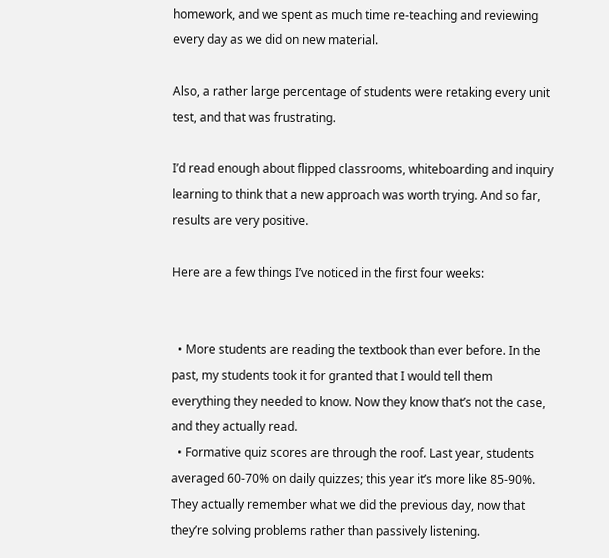homework, and we spent as much time re-teaching and reviewing every day as we did on new material.

Also, a rather large percentage of students were retaking every unit test, and that was frustrating.

I’d read enough about flipped classrooms, whiteboarding and inquiry learning to think that a new approach was worth trying. And so far, results are very positive.

Here are a few things I’ve noticed in the first four weeks:


  • More students are reading the textbook than ever before. In the past, my students took it for granted that I would tell them everything they needed to know. Now they know that’s not the case, and they actually read.
  • Formative quiz scores are through the roof. Last year, students averaged 60-70% on daily quizzes; this year it’s more like 85-90%. They actually remember what we did the previous day, now that they’re solving problems rather than passively listening.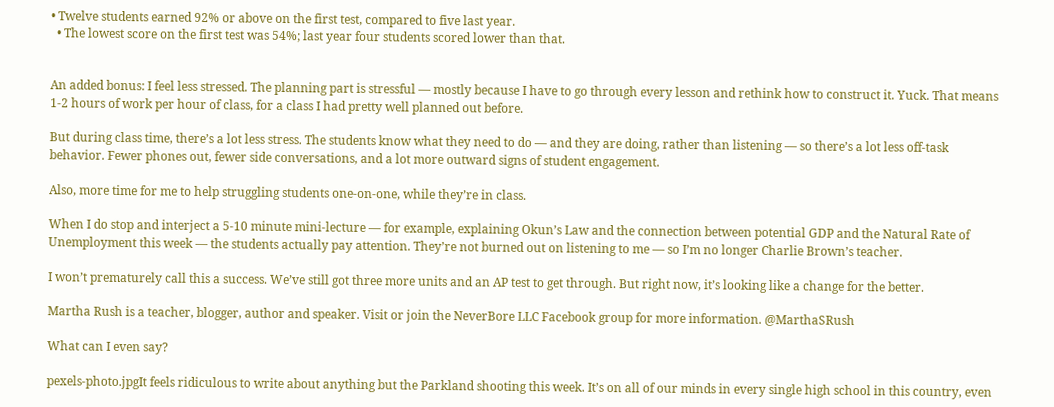• Twelve students earned 92% or above on the first test, compared to five last year.
  • The lowest score on the first test was 54%; last year four students scored lower than that.


An added bonus: I feel less stressed. The planning part is stressful — mostly because I have to go through every lesson and rethink how to construct it. Yuck. That means 1-2 hours of work per hour of class, for a class I had pretty well planned out before.

But during class time, there’s a lot less stress. The students know what they need to do — and they are doing, rather than listening — so there’s a lot less off-task behavior. Fewer phones out, fewer side conversations, and a lot more outward signs of student engagement.

Also, more time for me to help struggling students one-on-one, while they’re in class.

When I do stop and interject a 5-10 minute mini-lecture — for example, explaining Okun’s Law and the connection between potential GDP and the Natural Rate of Unemployment this week — the students actually pay attention. They’re not burned out on listening to me — so I’m no longer Charlie Brown’s teacher.

I won’t prematurely call this a success. We’ve still got three more units and an AP test to get through. But right now, it’s looking like a change for the better.

Martha Rush is a teacher, blogger, author and speaker. Visit or join the NeverBore LLC Facebook group for more information. @MarthaSRush

What can I even say?

pexels-photo.jpgIt feels ridiculous to write about anything but the Parkland shooting this week. It’s on all of our minds in every single high school in this country, even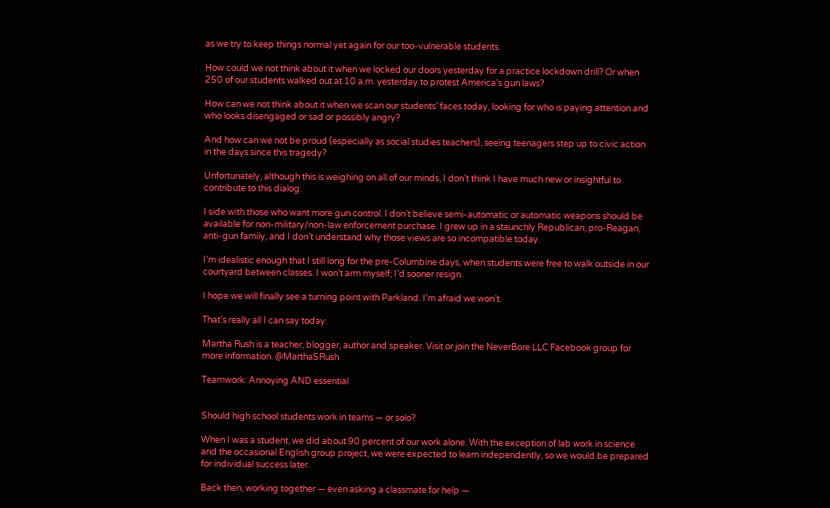as we try to keep things normal yet again for our too-vulnerable students.

How could we not think about it when we locked our doors yesterday for a practice lockdown drill? Or when 250 of our students walked out at 10 a.m. yesterday to protest America’s gun laws?

How can we not think about it when we scan our students’ faces today, looking for who is paying attention and who looks disengaged or sad or possibly angry?

And how can we not be proud (especially as social studies teachers), seeing teenagers step up to civic action in the days since this tragedy?

Unfortunately, although this is weighing on all of our minds, I don’t think I have much new or insightful to contribute to this dialog.

I side with those who want more gun control. I don’t believe semi-automatic or automatic weapons should be available for non-military/non-law enforcement purchase. I grew up in a staunchly Republican, pro-Reagan, anti-gun family, and I don’t understand why those views are so incompatible today.

I’m idealistic enough that I still long for the pre-Columbine days, when students were free to walk outside in our courtyard between classes. I won’t arm myself; I’d sooner resign.

I hope we will finally see a turning point with Parkland. I’m afraid we won’t.

That’s really all I can say today.

Martha Rush is a teacher, blogger, author and speaker. Visit or join the NeverBore LLC Facebook group for more information. @MarthaSRush

Teamwork: Annoying AND essential


Should high school students work in teams — or solo?

When I was a student, we did about 90 percent of our work alone. With the exception of lab work in science and the occasional English group project, we were expected to learn independently, so we would be prepared for individual success later.

Back then, working together — even asking a classmate for help —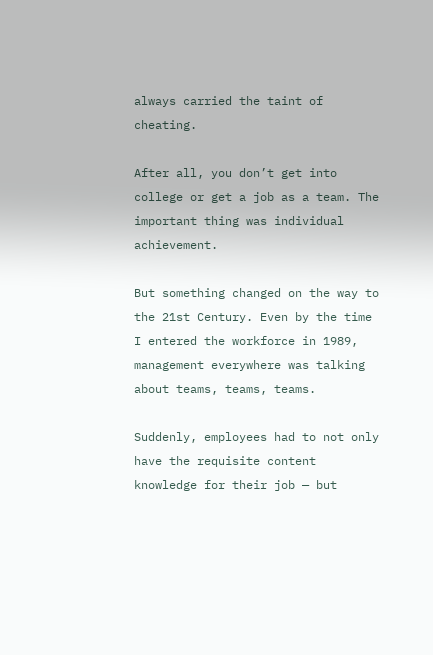always carried the taint of cheating.

After all, you don’t get into college or get a job as a team. The important thing was individual achievement.

But something changed on the way to the 21st Century. Even by the time I entered the workforce in 1989, management everywhere was talking about teams, teams, teams.

Suddenly, employees had to not only have the requisite content knowledge for their job — but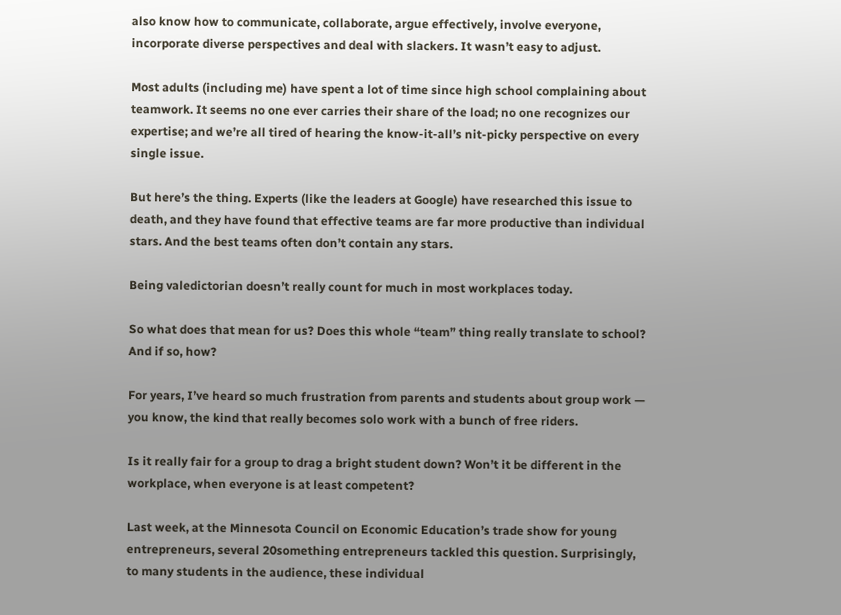also know how to communicate, collaborate, argue effectively, involve everyone, incorporate diverse perspectives and deal with slackers. It wasn’t easy to adjust.

Most adults (including me) have spent a lot of time since high school complaining about teamwork. It seems no one ever carries their share of the load; no one recognizes our expertise; and we’re all tired of hearing the know-it-all’s nit-picky perspective on every single issue.

But here’s the thing. Experts (like the leaders at Google) have researched this issue to death, and they have found that effective teams are far more productive than individual stars. And the best teams often don’t contain any stars.

Being valedictorian doesn’t really count for much in most workplaces today.

So what does that mean for us? Does this whole “team” thing really translate to school? And if so, how?

For years, I’ve heard so much frustration from parents and students about group work — you know, the kind that really becomes solo work with a bunch of free riders.

Is it really fair for a group to drag a bright student down? Won’t it be different in the workplace, when everyone is at least competent?

Last week, at the Minnesota Council on Economic Education’s trade show for young entrepreneurs, several 20something entrepreneurs tackled this question. Surprisingly, to many students in the audience, these individual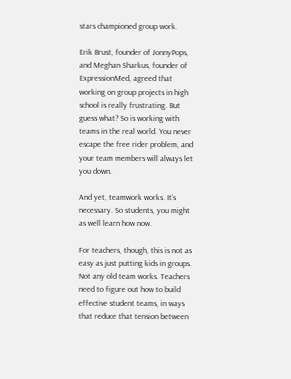stars championed group work.

Erik Brust, founder of JonnyPops, and Meghan Sharkus, founder of ExpressionMed, agreed that working on group projects in high school is really frustrating. But guess what? So is working with teams in the real world. You never escape the free rider problem, and your team members will always let you down.

And yet, teamwork works. It’s necessary. So students, you might as well learn how now.

For teachers, though, this is not as easy as just putting kids in groups. Not any old team works. Teachers need to figure out how to build effective student teams, in ways that reduce that tension between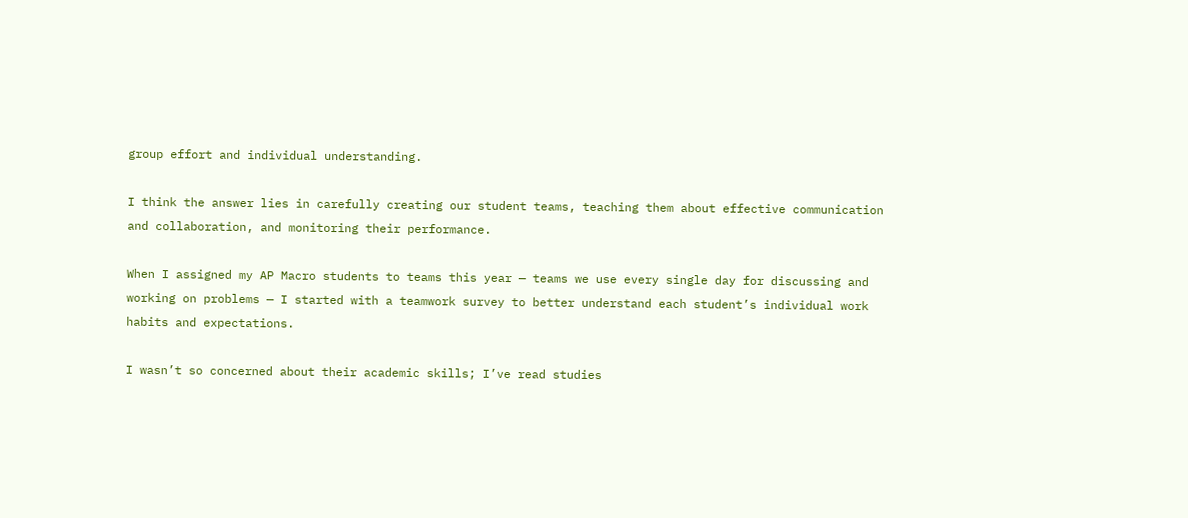group effort and individual understanding.

I think the answer lies in carefully creating our student teams, teaching them about effective communication and collaboration, and monitoring their performance.

When I assigned my AP Macro students to teams this year — teams we use every single day for discussing and working on problems — I started with a teamwork survey to better understand each student’s individual work habits and expectations.

I wasn’t so concerned about their academic skills; I’ve read studies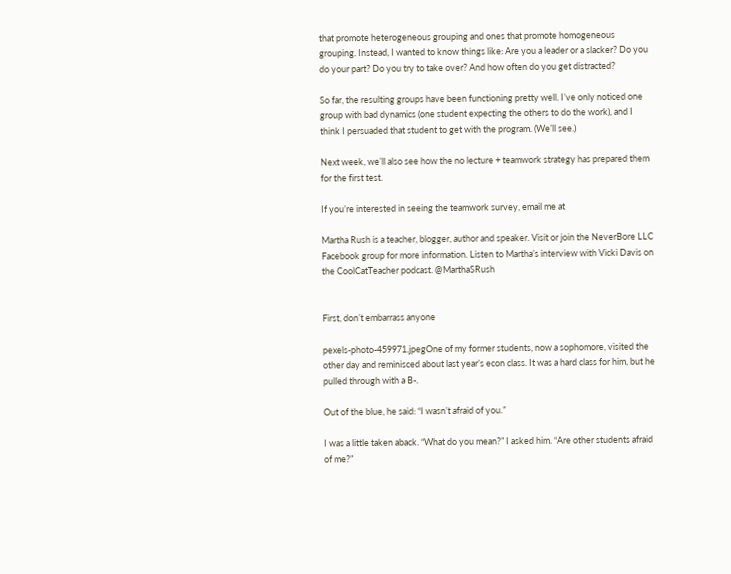that promote heterogeneous grouping and ones that promote homogeneous grouping. Instead, I wanted to know things like: Are you a leader or a slacker? Do you do your part? Do you try to take over? And how often do you get distracted?

So far, the resulting groups have been functioning pretty well. I’ve only noticed one group with bad dynamics (one student expecting the others to do the work), and I think I persuaded that student to get with the program. (We’ll see.)

Next week, we’ll also see how the no lecture + teamwork strategy has prepared them for the first test.

If you’re interested in seeing the teamwork survey, email me at

Martha Rush is a teacher, blogger, author and speaker. Visit or join the NeverBore LLC Facebook group for more information. Listen to Martha’s interview with Vicki Davis on the CoolCatTeacher podcast. @MarthaSRush


First, don’t embarrass anyone

pexels-photo-459971.jpegOne of my former students, now a sophomore, visited the other day and reminisced about last year’s econ class. It was a hard class for him, but he pulled through with a B-.

Out of the blue, he said: “I wasn’t afraid of you.”

I was a little taken aback. “What do you mean?” I asked him. “Are other students afraid of me?”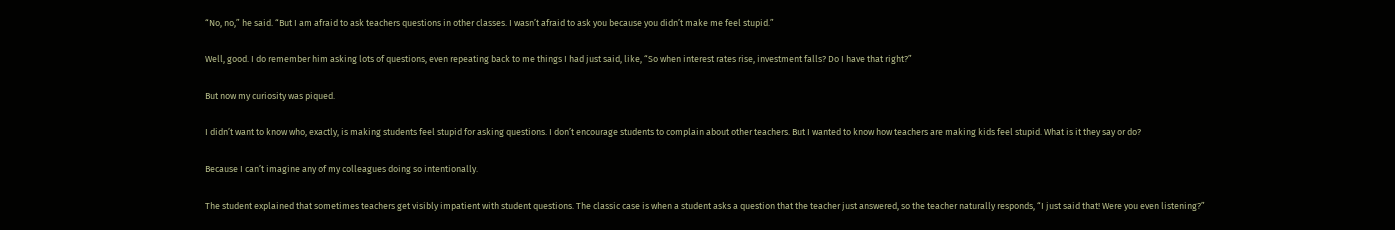“No, no,” he said. “But I am afraid to ask teachers questions in other classes. I wasn’t afraid to ask you because you didn’t make me feel stupid.”

Well, good. I do remember him asking lots of questions, even repeating back to me things I had just said, like, “So when interest rates rise, investment falls? Do I have that right?”

But now my curiosity was piqued.

I didn’t want to know who, exactly, is making students feel stupid for asking questions. I don’t encourage students to complain about other teachers. But I wanted to know how teachers are making kids feel stupid. What is it they say or do?

Because I can’t imagine any of my colleagues doing so intentionally.

The student explained that sometimes teachers get visibly impatient with student questions. The classic case is when a student asks a question that the teacher just answered, so the teacher naturally responds, “I just said that! Were you even listening?”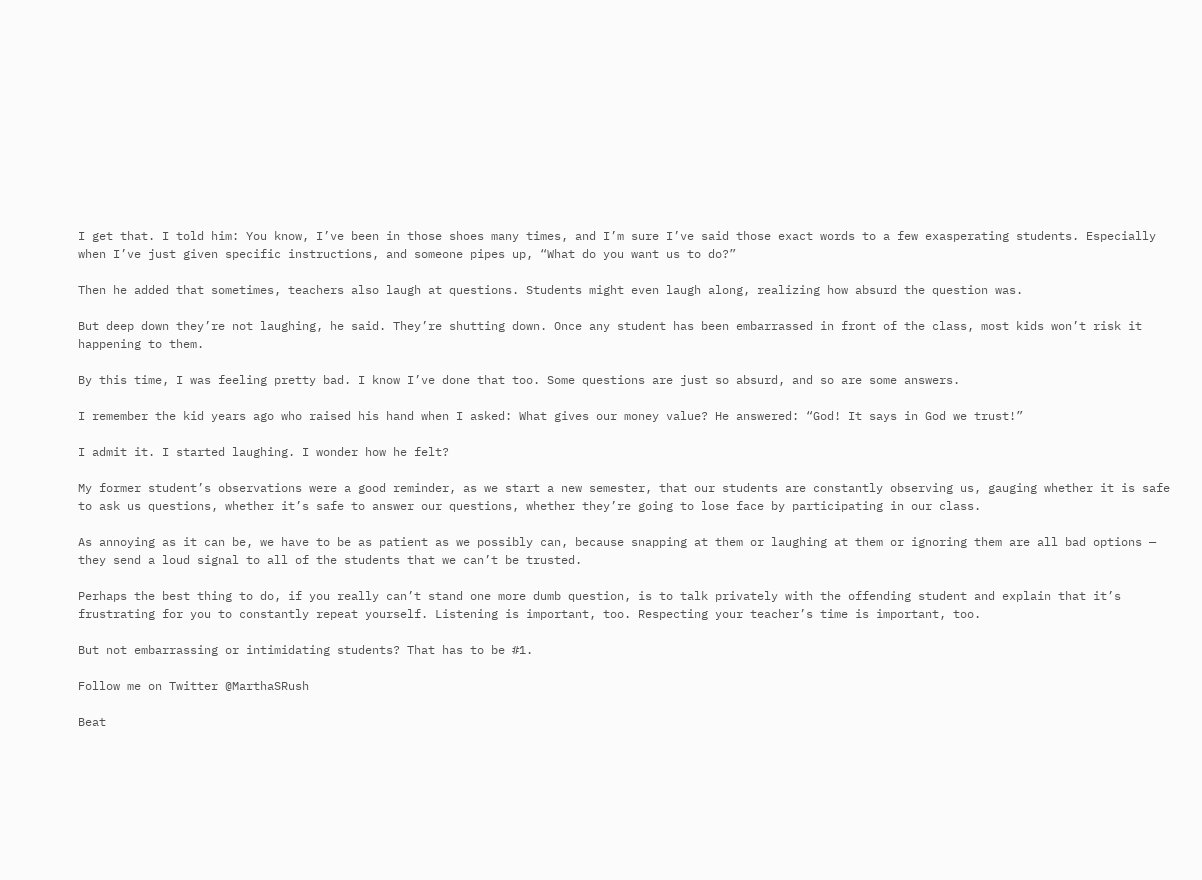I get that. I told him: You know, I’ve been in those shoes many times, and I’m sure I’ve said those exact words to a few exasperating students. Especially when I’ve just given specific instructions, and someone pipes up, “What do you want us to do?”

Then he added that sometimes, teachers also laugh at questions. Students might even laugh along, realizing how absurd the question was.

But deep down they’re not laughing, he said. They’re shutting down. Once any student has been embarrassed in front of the class, most kids won’t risk it happening to them.

By this time, I was feeling pretty bad. I know I’ve done that too. Some questions are just so absurd, and so are some answers.

I remember the kid years ago who raised his hand when I asked: What gives our money value? He answered: “God! It says in God we trust!”

I admit it. I started laughing. I wonder how he felt?

My former student’s observations were a good reminder, as we start a new semester, that our students are constantly observing us, gauging whether it is safe to ask us questions, whether it’s safe to answer our questions, whether they’re going to lose face by participating in our class.

As annoying as it can be, we have to be as patient as we possibly can, because snapping at them or laughing at them or ignoring them are all bad options — they send a loud signal to all of the students that we can’t be trusted.

Perhaps the best thing to do, if you really can’t stand one more dumb question, is to talk privately with the offending student and explain that it’s frustrating for you to constantly repeat yourself. Listening is important, too. Respecting your teacher’s time is important, too.

But not embarrassing or intimidating students? That has to be #1.

Follow me on Twitter @MarthaSRush

Beat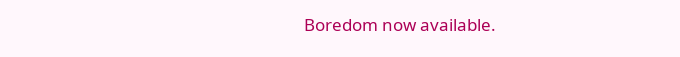Boredom now available.